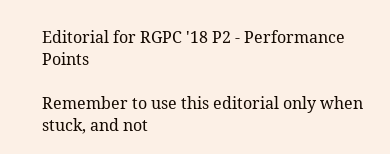Editorial for RGPC '18 P2 - Performance Points

Remember to use this editorial only when stuck, and not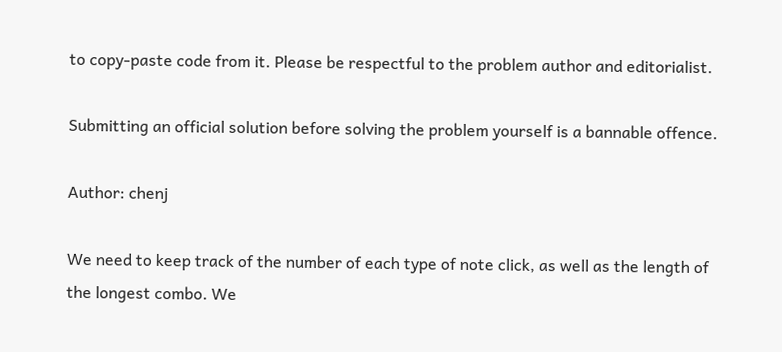to copy-paste code from it. Please be respectful to the problem author and editorialist.

Submitting an official solution before solving the problem yourself is a bannable offence.

Author: chenj

We need to keep track of the number of each type of note click, as well as the length of the longest combo. We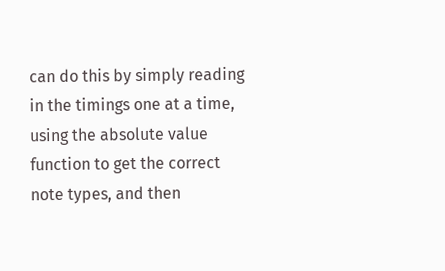can do this by simply reading in the timings one at a time, using the absolute value function to get the correct note types, and then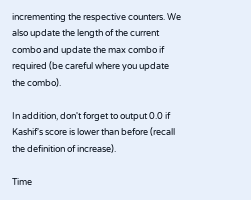incrementing the respective counters. We also update the length of the current combo and update the max combo if required (be careful where you update the combo).

In addition, don't forget to output 0.0 if Kashif's score is lower than before (recall the definition of increase).

Time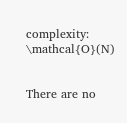complexity: \mathcal{O}(N)


There are no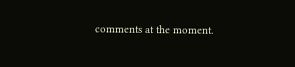comments at the moment.